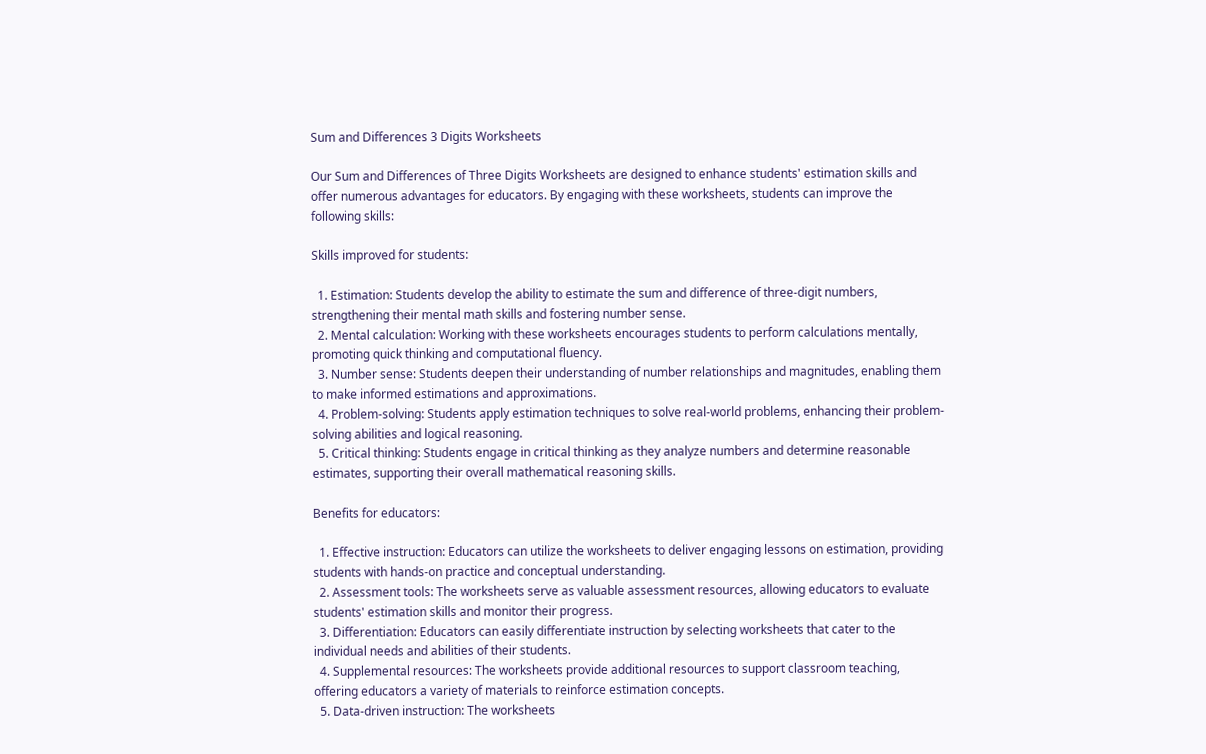Sum and Differences 3 Digits Worksheets

Our Sum and Differences of Three Digits Worksheets are designed to enhance students' estimation skills and offer numerous advantages for educators. By engaging with these worksheets, students can improve the following skills:

Skills improved for students:

  1. Estimation: Students develop the ability to estimate the sum and difference of three-digit numbers, strengthening their mental math skills and fostering number sense.
  2. Mental calculation: Working with these worksheets encourages students to perform calculations mentally, promoting quick thinking and computational fluency.
  3. Number sense: Students deepen their understanding of number relationships and magnitudes, enabling them to make informed estimations and approximations.
  4. Problem-solving: Students apply estimation techniques to solve real-world problems, enhancing their problem-solving abilities and logical reasoning.
  5. Critical thinking: Students engage in critical thinking as they analyze numbers and determine reasonable estimates, supporting their overall mathematical reasoning skills.

Benefits for educators:

  1. Effective instruction: Educators can utilize the worksheets to deliver engaging lessons on estimation, providing students with hands-on practice and conceptual understanding.
  2. Assessment tools: The worksheets serve as valuable assessment resources, allowing educators to evaluate students' estimation skills and monitor their progress.
  3. Differentiation: Educators can easily differentiate instruction by selecting worksheets that cater to the individual needs and abilities of their students.
  4. Supplemental resources: The worksheets provide additional resources to support classroom teaching, offering educators a variety of materials to reinforce estimation concepts.
  5. Data-driven instruction: The worksheets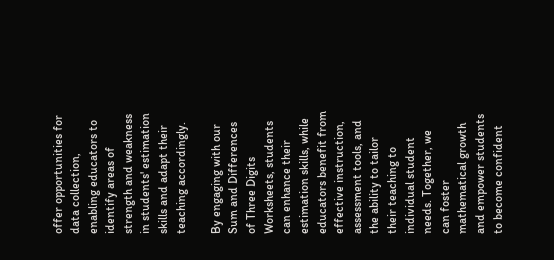offer opportunities for data collection, enabling educators to identify areas of strength and weakness in students' estimation skills and adapt their teaching accordingly.

By engaging with our Sum and Differences of Three Digits Worksheets, students can enhance their estimation skills, while educators benefit from effective instruction, assessment tools, and the ability to tailor their teaching to individual student needs. Together, we can foster mathematical growth and empower students to become confident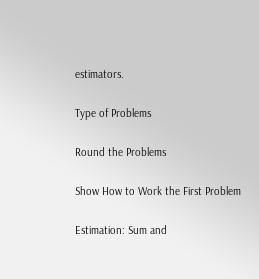estimators.

Type of Problems

Round the Problems

Show How to Work the First Problem

Estimation: Sum and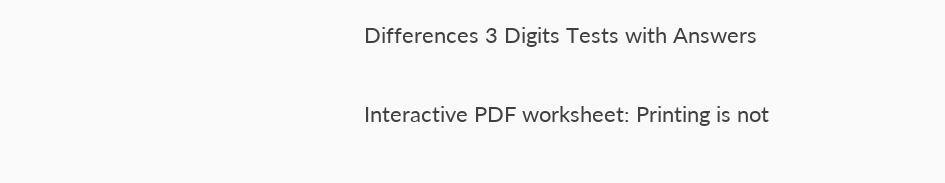Differences 3 Digits Tests with Answers

Interactive PDF worksheet: Printing is not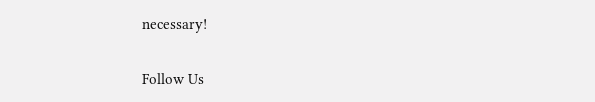necessary!

Follow Us